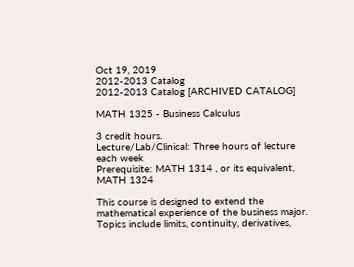Oct 19, 2019
2012-2013 Catalog
2012-2013 Catalog [ARCHIVED CATALOG]

MATH 1325 - Business Calculus

3 credit hours.
Lecture/Lab/Clinical: Three hours of lecture each week
Prerequisite: MATH 1314 , or its equivalent, MATH 1324

This course is designed to extend the mathematical experience of the business major. Topics include limits, continuity, derivatives,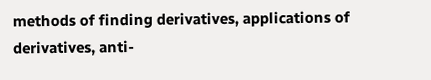methods of finding derivatives, applications of derivatives, anti-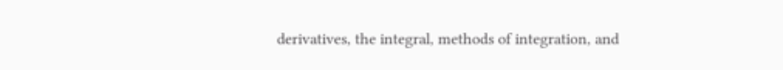derivatives, the integral, methods of integration, and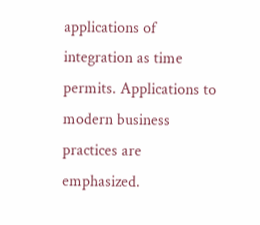applications of integration as time permits. Applications to modern business practices are emphasized.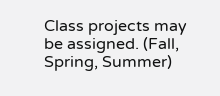Class projects may be assigned. (Fall, Spring, Summer)